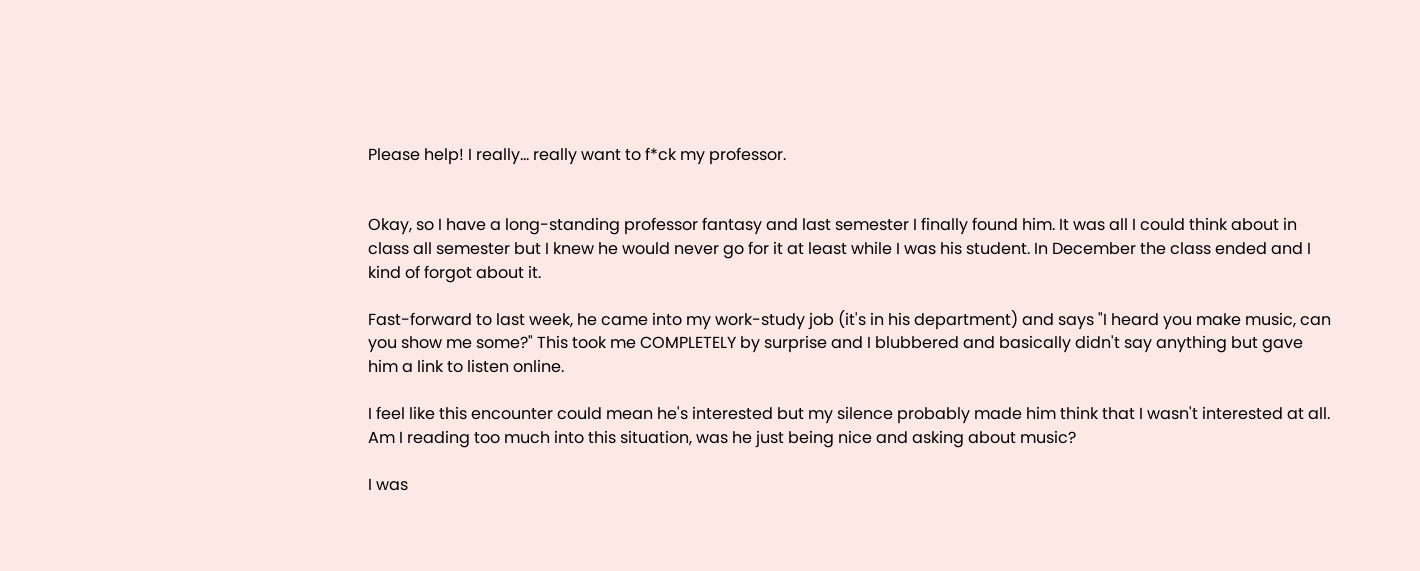Please help! I really... really want to f*ck my professor.


Okay, so I have a long-standing professor fantasy and last semester I finally found him. It was all I could think about in class all semester but I knew he would never go for it at least while I was his student. In December the class ended and I kind of forgot about it.

Fast-forward to last week, he came into my work-study job (it's in his department) and says "I heard you make music, can you show me some?" This took me COMPLETELY by surprise and I blubbered and basically didn't say anything but gave him a link to listen online.

I feel like this encounter could mean he's interested but my silence probably made him think that I wasn't interested at all. Am I reading too much into this situation, was he just being nice and asking about music?

I was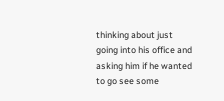thinking about just going into his office and asking him if he wanted to go see some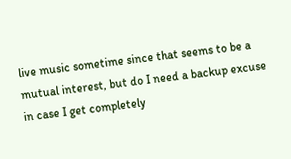live music sometime since that seems to be a mutual interest, but do I need a backup excuse in case I get completely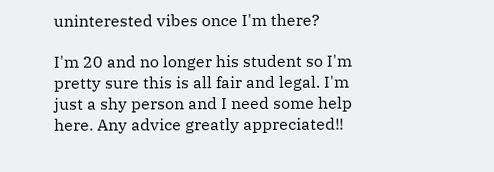uninterested vibes once I'm there?

I'm 20 and no longer his student so I'm pretty sure this is all fair and legal. I'm just a shy person and I need some help here. Any advice greatly appreciated!!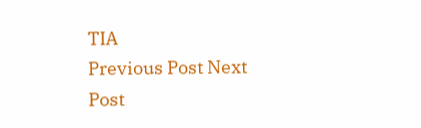TIA
Previous Post Next Post